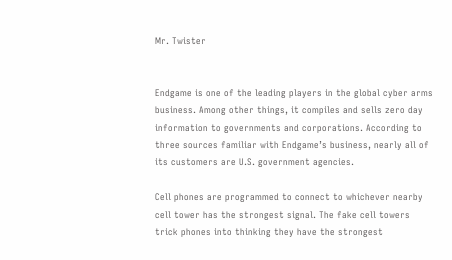Mr. Twister


Endgame is one of the leading players in the global cyber arms business. Among other things, it compiles and sells zero day information to governments and corporations. According to three sources familiar with Endgame’s business, nearly all of its customers are U.S. government agencies.

Cell phones are programmed to connect to whichever nearby cell tower has the strongest signal. The fake cell towers trick phones into thinking they have the strongest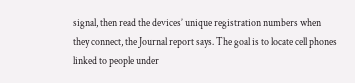signal, then read the devices’ unique registration numbers when they connect, the Journal report says. The goal is to locate cell phones linked to people under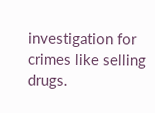investigation for crimes like selling drugs.